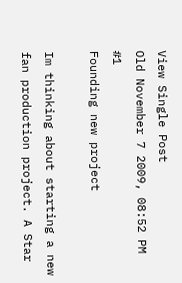View Single Post
Old November 7 2009, 08:52 PM   #1
Founding new project

Im thinking about starting a new fan production project. A Star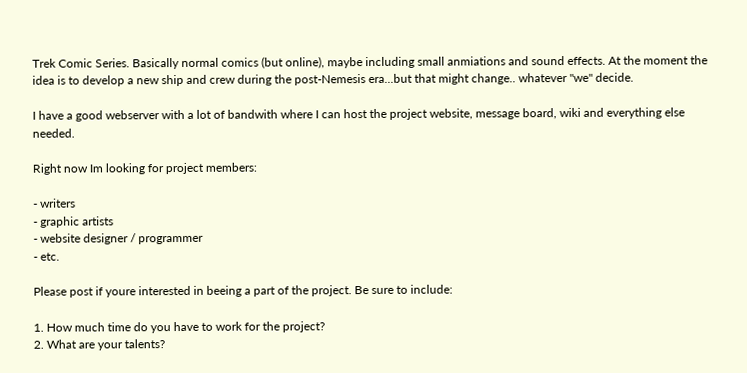Trek Comic Series. Basically normal comics (but online), maybe including small anmiations and sound effects. At the moment the idea is to develop a new ship and crew during the post-Nemesis era...but that might change.. whatever "we" decide.

I have a good webserver with a lot of bandwith where I can host the project website, message board, wiki and everything else needed.

Right now Im looking for project members:

- writers
- graphic artists
- website designer / programmer
- etc.

Please post if youre interested in beeing a part of the project. Be sure to include:

1. How much time do you have to work for the project?
2. What are your talents?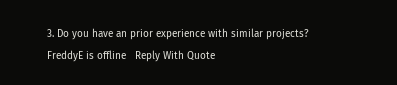3. Do you have an prior experience with similar projects?
FreddyE is offline   Reply With Quote